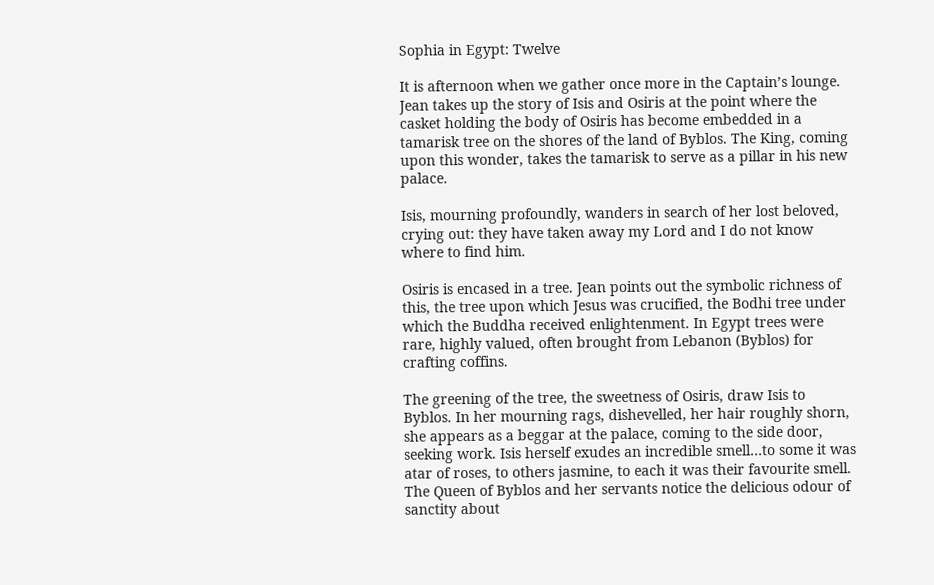Sophia in Egypt: Twelve

It is afternoon when we gather once more in the Captain’s lounge. Jean takes up the story of Isis and Osiris at the point where the casket holding the body of Osiris has become embedded in a tamarisk tree on the shores of the land of Byblos. The King, coming upon this wonder, takes the tamarisk to serve as a pillar in his new palace.

Isis, mourning profoundly, wanders in search of her lost beloved, crying out: they have taken away my Lord and I do not know where to find him.

Osiris is encased in a tree. Jean points out the symbolic richness of this, the tree upon which Jesus was crucified, the Bodhi tree under which the Buddha received enlightenment. In Egypt trees were rare, highly valued, often brought from Lebanon (Byblos) for crafting coffins.

The greening of the tree, the sweetness of Osiris, draw Isis to Byblos. In her mourning rags, dishevelled, her hair roughly shorn, she appears as a beggar at the palace, coming to the side door, seeking work. Isis herself exudes an incredible smell…to some it was atar of roses, to others jasmine, to each it was their favourite smell. The Queen of Byblos and her servants notice the delicious odour of sanctity about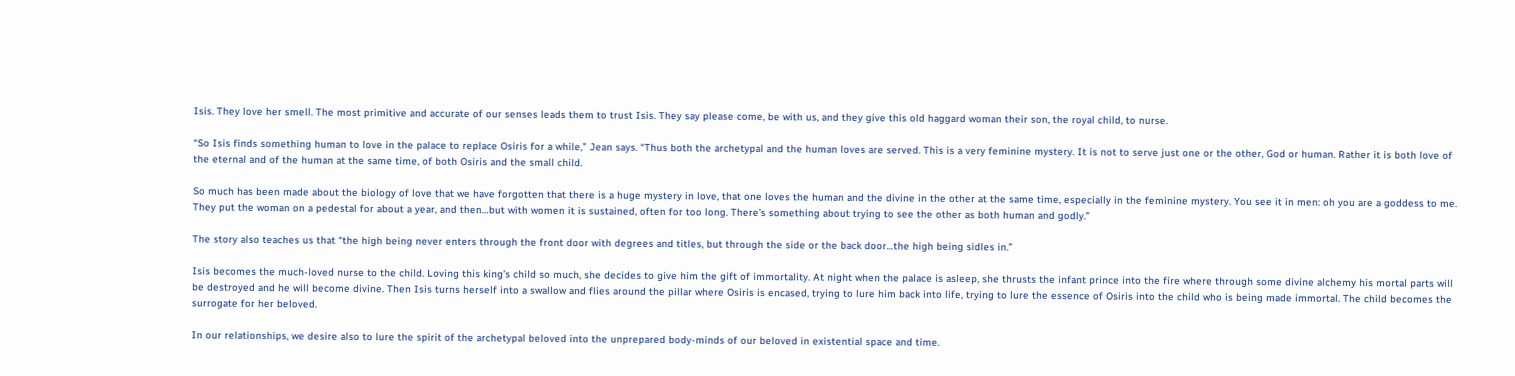Isis. They love her smell. The most primitive and accurate of our senses leads them to trust Isis. They say please come, be with us, and they give this old haggard woman their son, the royal child, to nurse.

“So Isis finds something human to love in the palace to replace Osiris for a while,” Jean says. “Thus both the archetypal and the human loves are served. This is a very feminine mystery. It is not to serve just one or the other, God or human. Rather it is both love of the eternal and of the human at the same time, of both Osiris and the small child.

So much has been made about the biology of love that we have forgotten that there is a huge mystery in love, that one loves the human and the divine in the other at the same time, especially in the feminine mystery. You see it in men: oh you are a goddess to me. They put the woman on a pedestal for about a year, and then…but with women it is sustained, often for too long. There’s something about trying to see the other as both human and godly.”

The story also teaches us that “the high being never enters through the front door with degrees and titles, but through the side or the back door…the high being sidles in.”

Isis becomes the much-loved nurse to the child. Loving this king’s child so much, she decides to give him the gift of immortality. At night when the palace is asleep, she thrusts the infant prince into the fire where through some divine alchemy his mortal parts will be destroyed and he will become divine. Then Isis turns herself into a swallow and flies around the pillar where Osiris is encased, trying to lure him back into life, trying to lure the essence of Osiris into the child who is being made immortal. The child becomes the surrogate for her beloved.

In our relationships, we desire also to lure the spirit of the archetypal beloved into the unprepared body-minds of our beloved in existential space and time.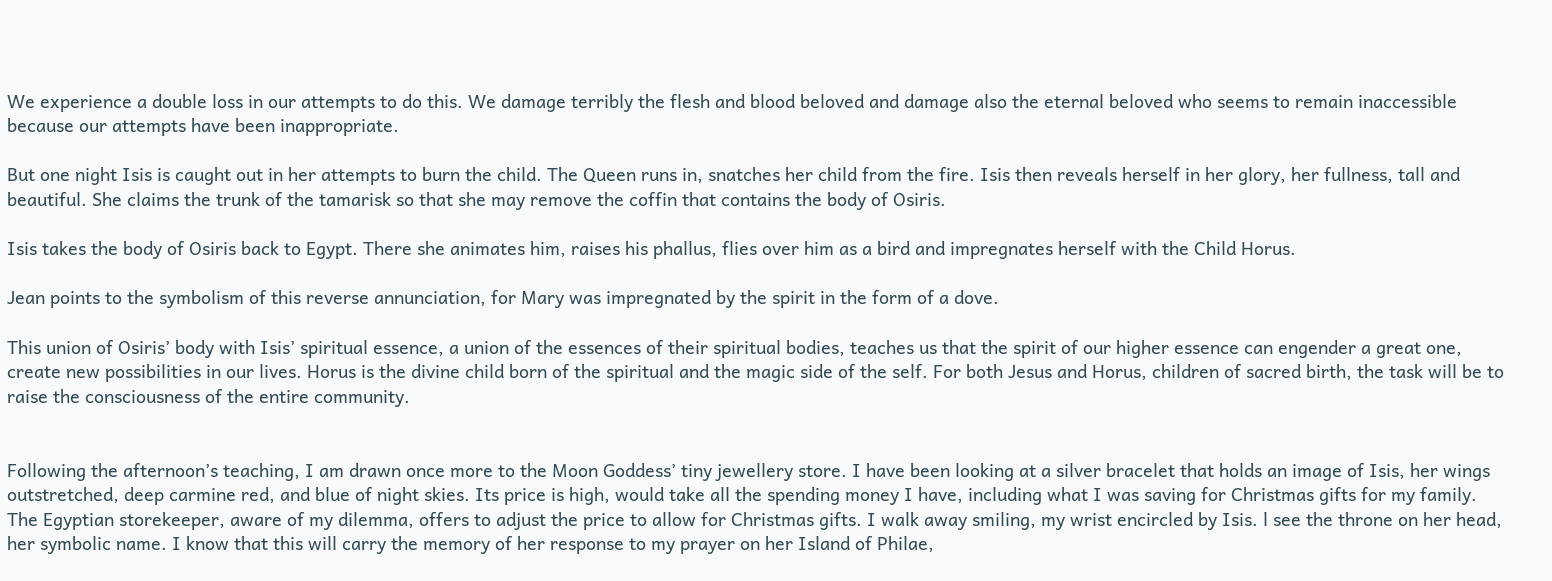We experience a double loss in our attempts to do this. We damage terribly the flesh and blood beloved and damage also the eternal beloved who seems to remain inaccessible because our attempts have been inappropriate.

But one night Isis is caught out in her attempts to burn the child. The Queen runs in, snatches her child from the fire. Isis then reveals herself in her glory, her fullness, tall and beautiful. She claims the trunk of the tamarisk so that she may remove the coffin that contains the body of Osiris.

Isis takes the body of Osiris back to Egypt. There she animates him, raises his phallus, flies over him as a bird and impregnates herself with the Child Horus.

Jean points to the symbolism of this reverse annunciation, for Mary was impregnated by the spirit in the form of a dove.

This union of Osiris’ body with Isis’ spiritual essence, a union of the essences of their spiritual bodies, teaches us that the spirit of our higher essence can engender a great one, create new possibilities in our lives. Horus is the divine child born of the spiritual and the magic side of the self. For both Jesus and Horus, children of sacred birth, the task will be to raise the consciousness of the entire community.


Following the afternoon’s teaching, I am drawn once more to the Moon Goddess’ tiny jewellery store. I have been looking at a silver bracelet that holds an image of Isis, her wings outstretched, deep carmine red, and blue of night skies. Its price is high, would take all the spending money I have, including what I was saving for Christmas gifts for my family. The Egyptian storekeeper, aware of my dilemma, offers to adjust the price to allow for Christmas gifts. I walk away smiling, my wrist encircled by Isis. l see the throne on her head, her symbolic name. I know that this will carry the memory of her response to my prayer on her Island of Philae,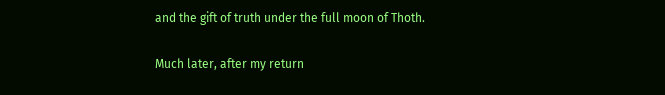and the gift of truth under the full moon of Thoth.

Much later, after my return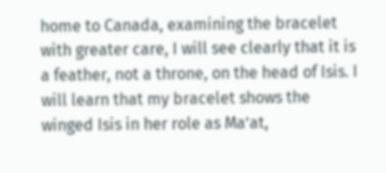home to Canada, examining the bracelet with greater care, I will see clearly that it is a feather, not a throne, on the head of Isis. I will learn that my bracelet shows the winged Isis in her role as Ma’at,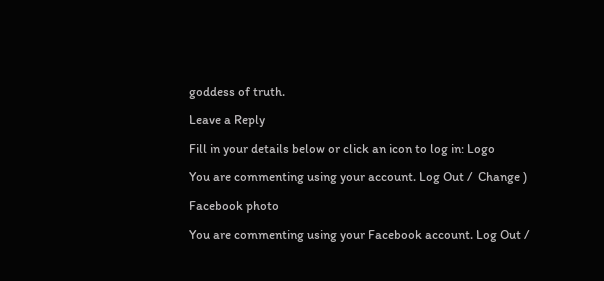goddess of truth.

Leave a Reply

Fill in your details below or click an icon to log in: Logo

You are commenting using your account. Log Out /  Change )

Facebook photo

You are commenting using your Facebook account. Log Out /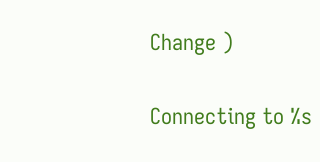Change )

Connecting to %s